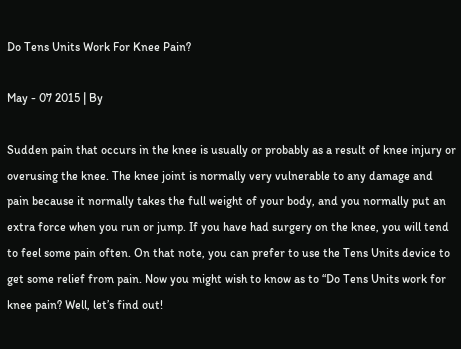Do Tens Units Work For Knee Pain?

May - 07 2015 | By

Sudden pain that occurs in the knee is usually or probably as a result of knee injury or overusing the knee. The knee joint is normally very vulnerable to any damage and pain because it normally takes the full weight of your body, and you normally put an extra force when you run or jump. If you have had surgery on the knee, you will tend to feel some pain often. On that note, you can prefer to use the Tens Units device to get some relief from pain. Now you might wish to know as to “Do Tens Units work for knee pain? Well, let’s find out!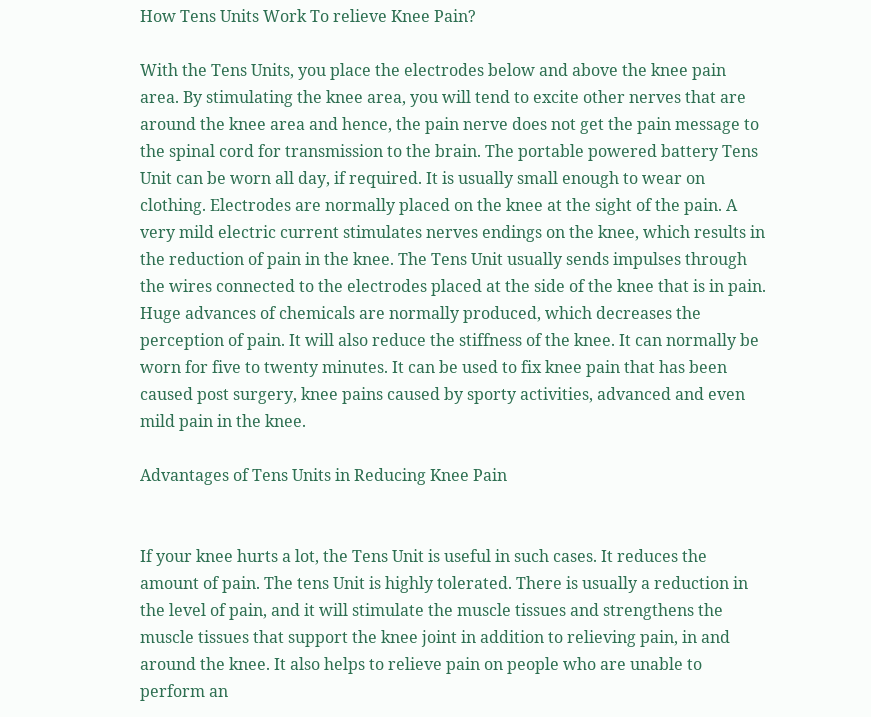How Tens Units Work To relieve Knee Pain?

With the Tens Units, you place the electrodes below and above the knee pain area. By stimulating the knee area, you will tend to excite other nerves that are around the knee area and hence, the pain nerve does not get the pain message to the spinal cord for transmission to the brain. The portable powered battery Tens Unit can be worn all day, if required. It is usually small enough to wear on clothing. Electrodes are normally placed on the knee at the sight of the pain. A very mild electric current stimulates nerves endings on the knee, which results in the reduction of pain in the knee. The Tens Unit usually sends impulses through the wires connected to the electrodes placed at the side of the knee that is in pain. Huge advances of chemicals are normally produced, which decreases the perception of pain. It will also reduce the stiffness of the knee. It can normally be worn for five to twenty minutes. It can be used to fix knee pain that has been caused post surgery, knee pains caused by sporty activities, advanced and even mild pain in the knee.

Advantages of Tens Units in Reducing Knee Pain


If your knee hurts a lot, the Tens Unit is useful in such cases. It reduces the amount of pain. The tens Unit is highly tolerated. There is usually a reduction in the level of pain, and it will stimulate the muscle tissues and strengthens the muscle tissues that support the knee joint in addition to relieving pain, in and around the knee. It also helps to relieve pain on people who are unable to perform an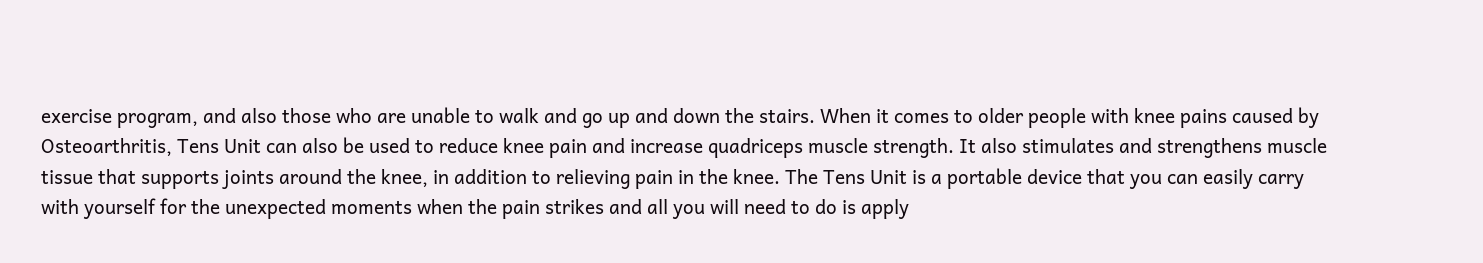exercise program, and also those who are unable to walk and go up and down the stairs. When it comes to older people with knee pains caused by Osteoarthritis, Tens Unit can also be used to reduce knee pain and increase quadriceps muscle strength. It also stimulates and strengthens muscle tissue that supports joints around the knee, in addition to relieving pain in the knee. The Tens Unit is a portable device that you can easily carry with yourself for the unexpected moments when the pain strikes and all you will need to do is apply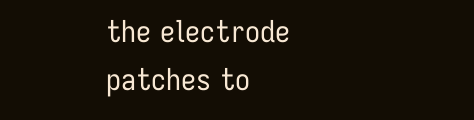the electrode patches to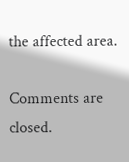the affected area.

Comments are closed.